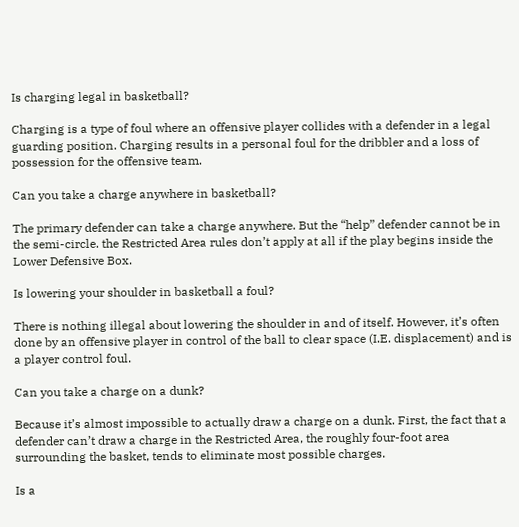Is charging legal in basketball?

Charging is a type of foul where an offensive player collides with a defender in a legal guarding position. Charging results in a personal foul for the dribbler and a loss of possession for the offensive team.

Can you take a charge anywhere in basketball?

The primary defender can take a charge anywhere. But the “help” defender cannot be in the semi-circle. the Restricted Area rules don’t apply at all if the play begins inside the Lower Defensive Box.

Is lowering your shoulder in basketball a foul?

There is nothing illegal about lowering the shoulder in and of itself. However, it’s often done by an offensive player in control of the ball to clear space (I.E. displacement) and is a player control foul.

Can you take a charge on a dunk?

Because it’s almost impossible to actually draw a charge on a dunk. First, the fact that a defender can’t draw a charge in the Restricted Area, the roughly four-foot area surrounding the basket, tends to eliminate most possible charges.

Is a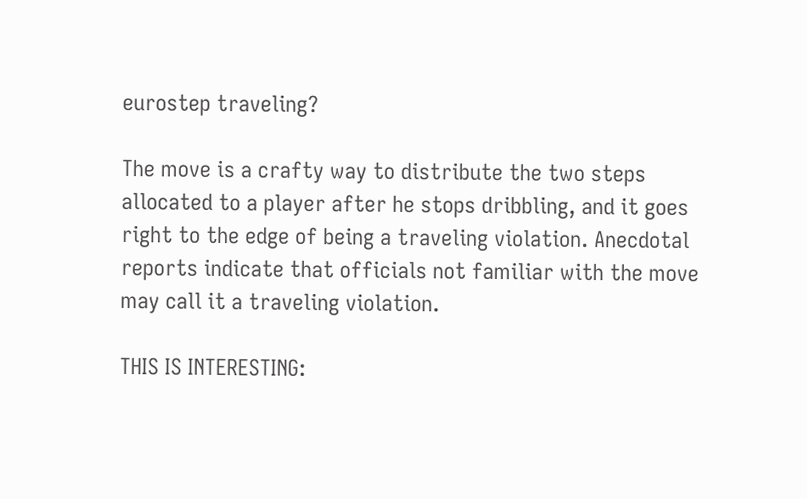eurostep traveling?

The move is a crafty way to distribute the two steps allocated to a player after he stops dribbling, and it goes right to the edge of being a traveling violation. Anecdotal reports indicate that officials not familiar with the move may call it a traveling violation.

THIS IS INTERESTING: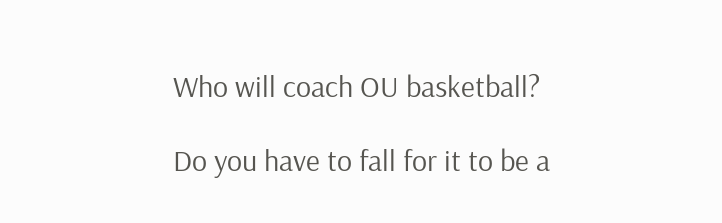Who will coach OU basketball?

Do you have to fall for it to be a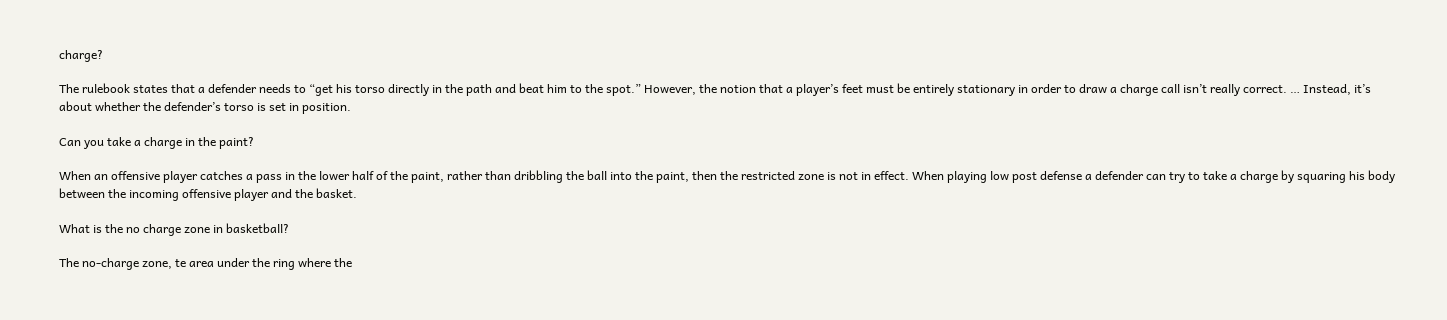charge?

The rulebook states that a defender needs to “get his torso directly in the path and beat him to the spot.” However, the notion that a player’s feet must be entirely stationary in order to draw a charge call isn’t really correct. … Instead, it’s about whether the defender’s torso is set in position.

Can you take a charge in the paint?

When an offensive player catches a pass in the lower half of the paint, rather than dribbling the ball into the paint, then the restricted zone is not in effect. When playing low post defense a defender can try to take a charge by squaring his body between the incoming offensive player and the basket.

What is the no charge zone in basketball?

The no-charge zone, te area under the ring where the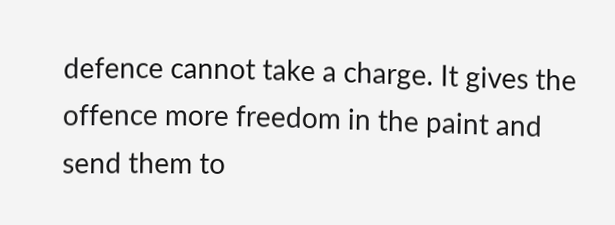defence cannot take a charge. It gives the offence more freedom in the paint and send them to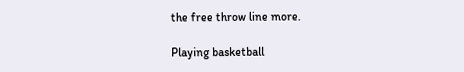the free throw line more.

Playing basketball